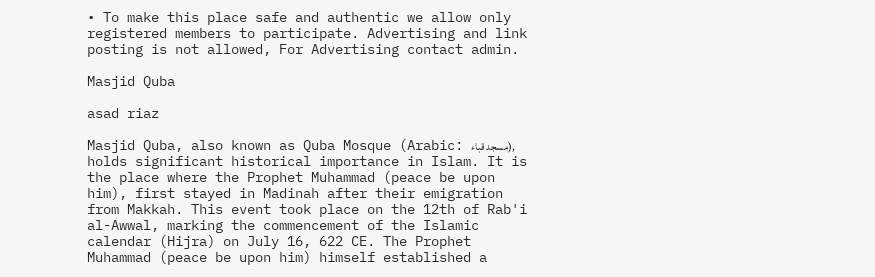• To make this place safe and authentic we allow only registered members to participate. Advertising and link posting is not allowed, For Advertising contact admin.

Masjid Quba

asad riaz

Masjid Quba, also known as Quba Mosque (Arabic: مسجد قباء), holds significant historical importance in Islam. It is the place where the Prophet Muhammad (peace be upon him), first stayed in Madinah after their emigration from Makkah. This event took place on the 12th of Rab'i al-Awwal, marking the commencement of the Islamic calendar (Hijra) on July 16, 622 CE. The Prophet Muhammad (peace be upon him) himself established a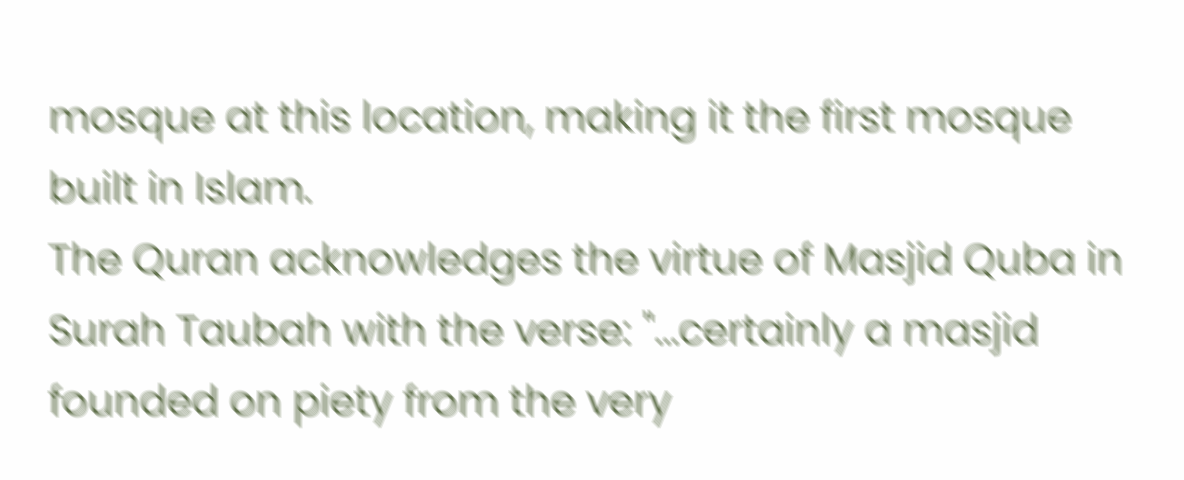mosque at this location, making it the first mosque built in Islam.
The Quran acknowledges the virtue of Masjid Quba in Surah Taubah with the verse: "...certainly a masjid founded on piety from the very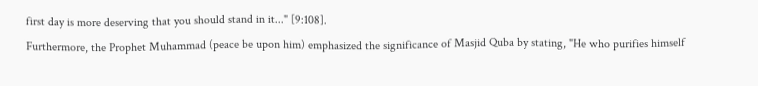first day is more deserving that you should stand in it..." [9:108].
Furthermore, the Prophet Muhammad (peace be upon him) emphasized the significance of Masjid Quba by stating, "He who purifies himself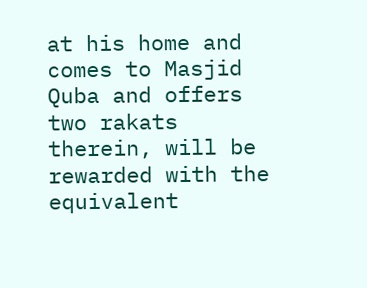at his home and comes to Masjid Quba and offers two rakats therein, will be rewarded with the equivalent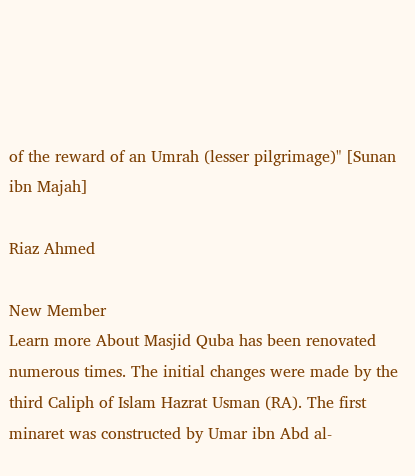of the reward of an Umrah (lesser pilgrimage)" [Sunan ibn Majah]

Riaz Ahmed

New Member
Learn more About Masjid Quba has been renovated numerous times. The initial changes were made by the third Caliph of Islam Hazrat Usman (RA). The first minaret was constructed by Umar ibn Abd al-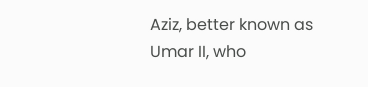Aziz, better known as Umar II, who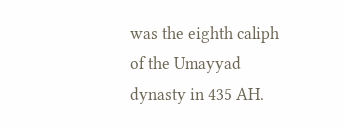was the eighth caliph of the Umayyad dynasty in 435 AH.